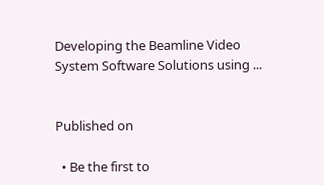Developing the Beamline Video System Software Solutions using ...


Published on

  • Be the first to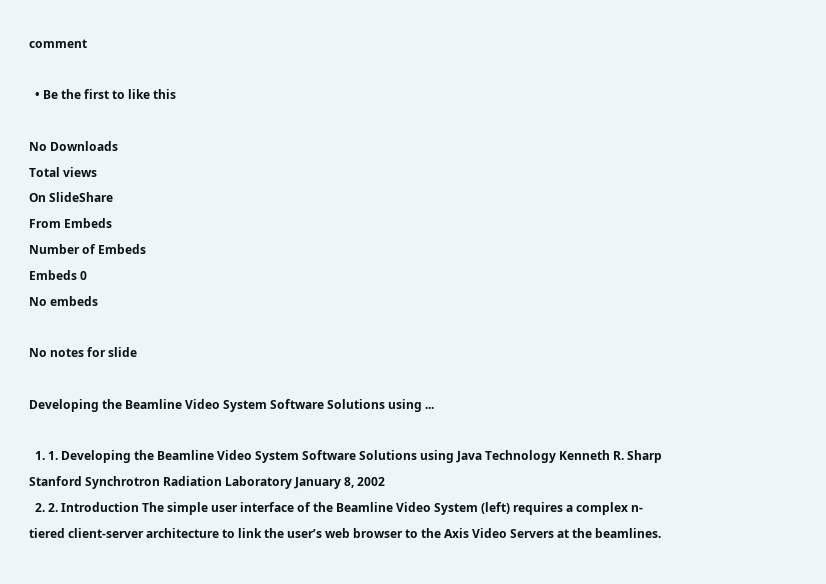comment

  • Be the first to like this

No Downloads
Total views
On SlideShare
From Embeds
Number of Embeds
Embeds 0
No embeds

No notes for slide

Developing the Beamline Video System Software Solutions using ...

  1. 1. Developing the Beamline Video System Software Solutions using Java Technology Kenneth R. Sharp Stanford Synchrotron Radiation Laboratory January 8, 2002
  2. 2. Introduction The simple user interface of the Beamline Video System (left) requires a complex n-tiered client-server architecture to link the user’s web browser to the Axis Video Servers at the beamlines.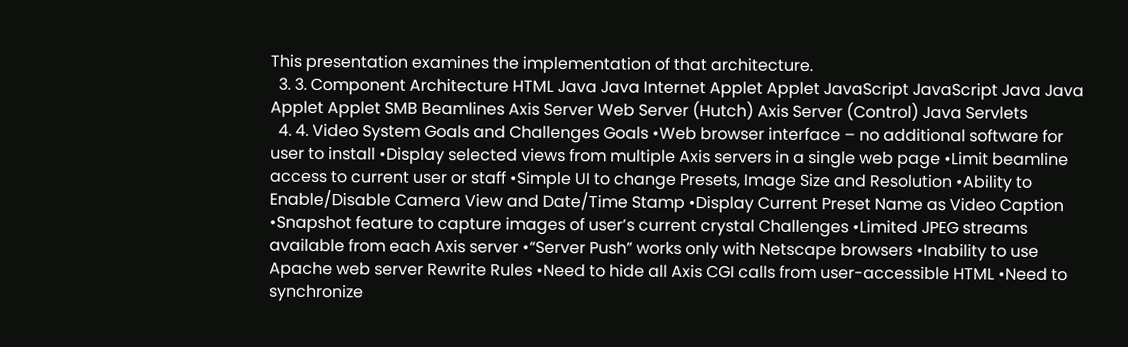This presentation examines the implementation of that architecture.
  3. 3. Component Architecture HTML Java Java Internet Applet Applet JavaScript JavaScript Java Java Applet Applet SMB Beamlines Axis Server Web Server (Hutch) Axis Server (Control) Java Servlets
  4. 4. Video System Goals and Challenges Goals •Web browser interface – no additional software for user to install •Display selected views from multiple Axis servers in a single web page •Limit beamline access to current user or staff •Simple UI to change Presets, Image Size and Resolution •Ability to Enable/Disable Camera View and Date/Time Stamp •Display Current Preset Name as Video Caption •Snapshot feature to capture images of user’s current crystal Challenges •Limited JPEG streams available from each Axis server •“Server Push” works only with Netscape browsers •Inability to use Apache web server Rewrite Rules •Need to hide all Axis CGI calls from user-accessible HTML •Need to synchronize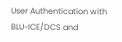User Authentication with BLU-ICE/DCS and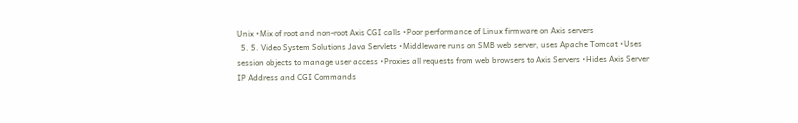Unix •Mix of root and non-root Axis CGI calls •Poor performance of Linux firmware on Axis servers
  5. 5. Video System Solutions Java Servlets •Middleware runs on SMB web server, uses Apache Tomcat •Uses session objects to manage user access •Proxies all requests from web browsers to Axis Servers •Hides Axis Server IP Address and CGI Commands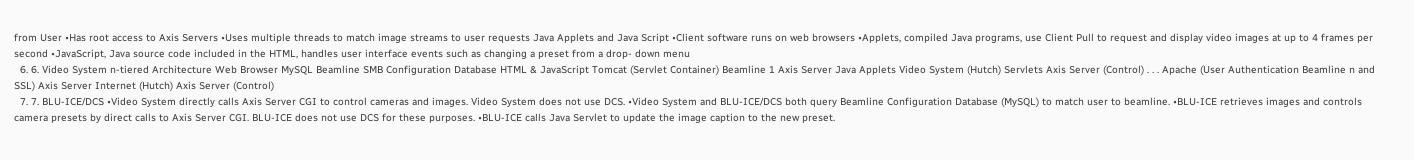from User •Has root access to Axis Servers •Uses multiple threads to match image streams to user requests Java Applets and Java Script •Client software runs on web browsers •Applets, compiled Java programs, use Client Pull to request and display video images at up to 4 frames per second •JavaScript, Java source code included in the HTML, handles user interface events such as changing a preset from a drop- down menu
  6. 6. Video System n-tiered Architecture Web Browser MySQL Beamline SMB Configuration Database HTML & JavaScript Tomcat (Servlet Container) Beamline 1 Axis Server Java Applets Video System (Hutch) Servlets Axis Server (Control) . . . Apache (User Authentication Beamline n and SSL) Axis Server Internet (Hutch) Axis Server (Control)
  7. 7. BLU-ICE/DCS •Video System directly calls Axis Server CGI to control cameras and images. Video System does not use DCS. •Video System and BLU-ICE/DCS both query Beamline Configuration Database (MySQL) to match user to beamline. •BLU-ICE retrieves images and controls camera presets by direct calls to Axis Server CGI. BLU-ICE does not use DCS for these purposes. •BLU-ICE calls Java Servlet to update the image caption to the new preset.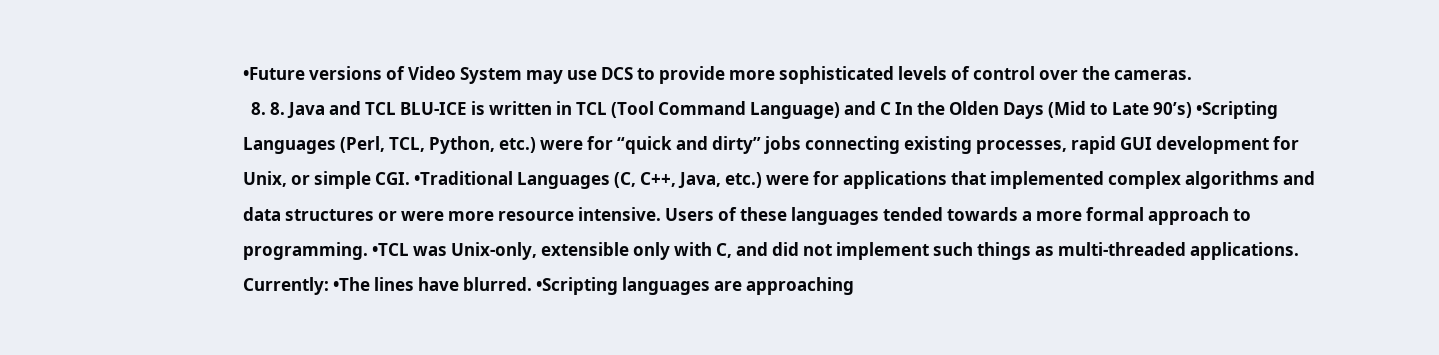•Future versions of Video System may use DCS to provide more sophisticated levels of control over the cameras.
  8. 8. Java and TCL BLU-ICE is written in TCL (Tool Command Language) and C In the Olden Days (Mid to Late 90’s) •Scripting Languages (Perl, TCL, Python, etc.) were for “quick and dirty” jobs connecting existing processes, rapid GUI development for Unix, or simple CGI. •Traditional Languages (C, C++, Java, etc.) were for applications that implemented complex algorithms and data structures or were more resource intensive. Users of these languages tended towards a more formal approach to programming. •TCL was Unix-only, extensible only with C, and did not implement such things as multi-threaded applications. Currently: •The lines have blurred. •Scripting languages are approaching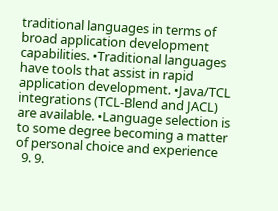traditional languages in terms of broad application development capabilities. •Traditional languages have tools that assist in rapid application development. •Java/TCL integrations (TCL-Blend and JACL) are available. •Language selection is to some degree becoming a matter of personal choice and experience
  9. 9.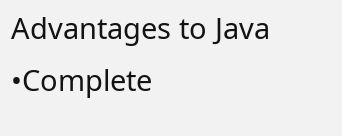Advantages to Java •Complete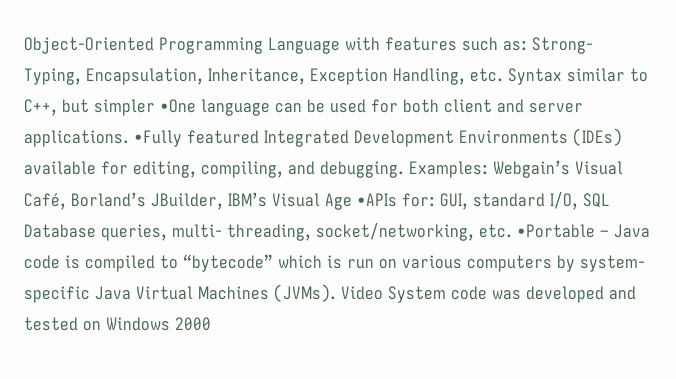Object-Oriented Programming Language with features such as: Strong- Typing, Encapsulation, Inheritance, Exception Handling, etc. Syntax similar to C++, but simpler •One language can be used for both client and server applications. •Fully featured Integrated Development Environments (IDEs) available for editing, compiling, and debugging. Examples: Webgain’s Visual Café, Borland’s JBuilder, IBM’s Visual Age •APIs for: GUI, standard I/O, SQL Database queries, multi- threading, socket/networking, etc. •Portable – Java code is compiled to “bytecode” which is run on various computers by system-specific Java Virtual Machines (JVMs). Video System code was developed and tested on Windows 2000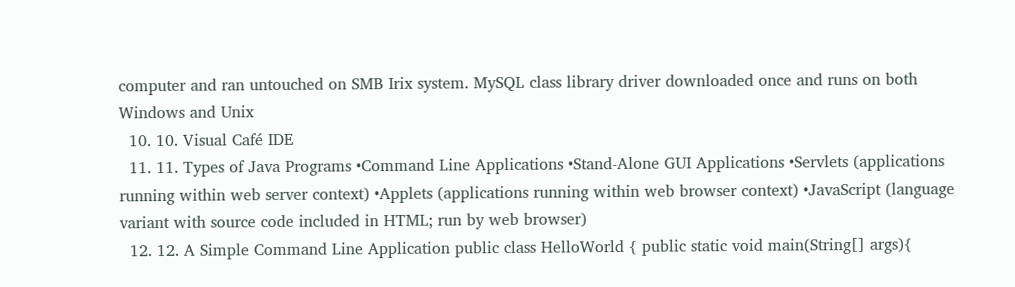computer and ran untouched on SMB Irix system. MySQL class library driver downloaded once and runs on both Windows and Unix
  10. 10. Visual Café IDE
  11. 11. Types of Java Programs •Command Line Applications •Stand-Alone GUI Applications •Servlets (applications running within web server context) •Applets (applications running within web browser context) •JavaScript (language variant with source code included in HTML; run by web browser)
  12. 12. A Simple Command Line Application public class HelloWorld { public static void main(String[] args){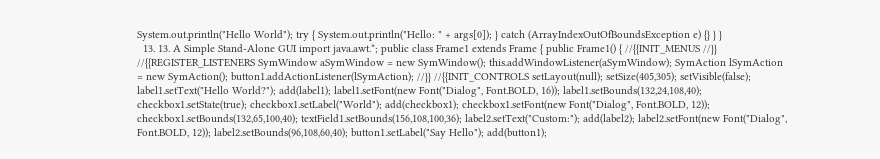System.out.println("Hello World"); try { System.out.println("Hello: " + args[0]); } catch (ArrayIndexOutOfBoundsException e) {} } }
  13. 13. A Simple Stand-Alone GUI import java.awt.*; public class Frame1 extends Frame { public Frame1() { //{{INIT_MENUS //}} //{{REGISTER_LISTENERS SymWindow aSymWindow = new SymWindow(); this.addWindowListener(aSymWindow); SymAction lSymAction = new SymAction(); button1.addActionListener(lSymAction); //}} //{{INIT_CONTROLS setLayout(null); setSize(405,305); setVisible(false); label1.setText("Hello World?"); add(label1); label1.setFont(new Font("Dialog", Font.BOLD, 16)); label1.setBounds(132,24,108,40); checkbox1.setState(true); checkbox1.setLabel("World"); add(checkbox1); checkbox1.setFont(new Font("Dialog", Font.BOLD, 12)); checkbox1.setBounds(132,65,100,40); textField1.setBounds(156,108,100,36); label2.setText("Custom:"); add(label2); label2.setFont(new Font("Dialog", Font.BOLD, 12)); label2.setBounds(96,108,60,40); button1.setLabel("Say Hello"); add(button1);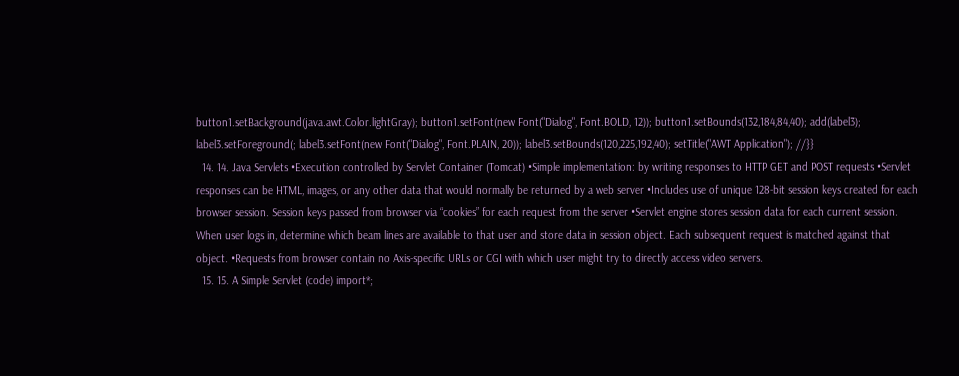button1.setBackground(java.awt.Color.lightGray); button1.setFont(new Font("Dialog", Font.BOLD, 12)); button1.setBounds(132,184,84,40); add(label3); label3.setForeground(; label3.setFont(new Font("Dialog", Font.PLAIN, 20)); label3.setBounds(120,225,192,40); setTitle("AWT Application"); //}}
  14. 14. Java Servlets •Execution controlled by Servlet Container (Tomcat) •Simple implementation: by writing responses to HTTP GET and POST requests •Servlet responses can be HTML, images, or any other data that would normally be returned by a web server •Includes use of unique 128-bit session keys created for each browser session. Session keys passed from browser via “cookies” for each request from the server •Servlet engine stores session data for each current session. When user logs in, determine which beam lines are available to that user and store data in session object. Each subsequent request is matched against that object. •Requests from browser contain no Axis-specific URLs or CGI with which user might try to directly access video servers.
  15. 15. A Simple Servlet (code) import*;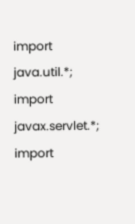import java.util.*; import javax.servlet.*; import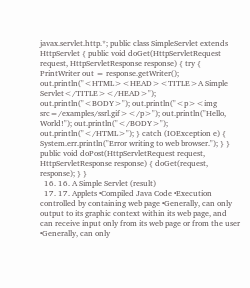javax.servlet.http.*; public class SimpleServlet extends HttpServlet { public void doGet(HttpServletRequest request, HttpServletResponse response) { try { PrintWriter out = response.getWriter(); out.println("<HTML><HEAD><TITLE>A Simple Servlet</TITLE></HEAD>"); out.println("<BODY>"); out.println("<p><img src=/examples/ssrl.gif></p>"); out.println("Hello, World!"); out.println("</BODY>"); out.println("</HTML>"); } catch (IOException e) { System.err.println("Error writing to web browser."); } } public void doPost(HttpServletRequest request, HttpServletResponse response) { doGet(request, response); } }
  16. 16. A Simple Servlet (result)
  17. 17. Applets •Compiled Java Code •Execution controlled by containing web page •Generally, can only output to its graphic context within its web page, and can receive input only from its web page or from the user •Generally, can only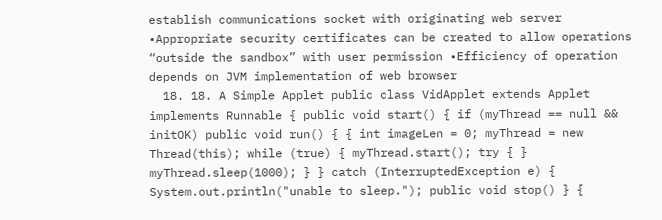establish communications socket with originating web server •Appropriate security certificates can be created to allow operations “outside the sandbox” with user permission •Efficiency of operation depends on JVM implementation of web browser
  18. 18. A Simple Applet public class VidApplet extends Applet implements Runnable { public void start() { if (myThread == null && initOK) public void run() { { int imageLen = 0; myThread = new Thread(this); while (true) { myThread.start(); try { } myThread.sleep(1000); } } catch (InterruptedException e) { System.out.println("unable to sleep."); public void stop() } {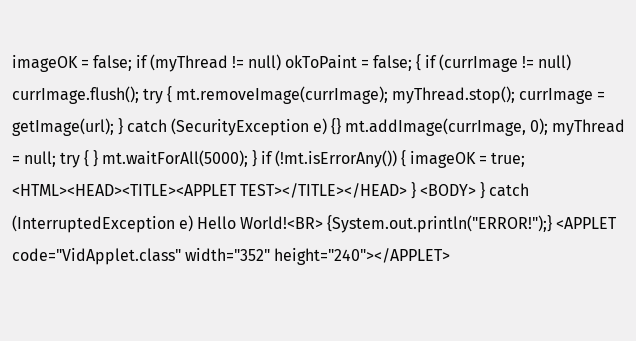imageOK = false; if (myThread != null) okToPaint = false; { if (currImage != null) currImage.flush(); try { mt.removeImage(currImage); myThread.stop(); currImage = getImage(url); } catch (SecurityException e) {} mt.addImage(currImage, 0); myThread = null; try { } mt.waitForAll(5000); } if (!mt.isErrorAny()) { imageOK = true; <HTML><HEAD><TITLE><APPLET TEST></TITLE></HEAD> } <BODY> } catch (InterruptedException e) Hello World!<BR> {System.out.println("ERROR!");} <APPLET code="VidApplet.class" width="352" height="240"></APPLET>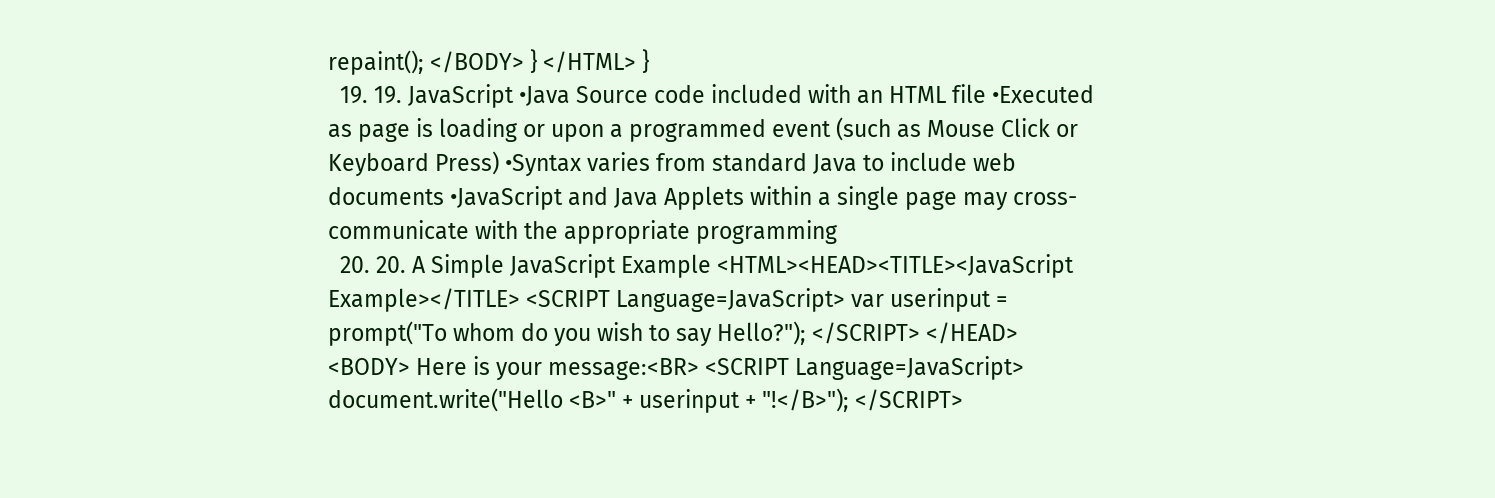repaint(); </BODY> } </HTML> }
  19. 19. JavaScript •Java Source code included with an HTML file •Executed as page is loading or upon a programmed event (such as Mouse Click or Keyboard Press) •Syntax varies from standard Java to include web documents •JavaScript and Java Applets within a single page may cross- communicate with the appropriate programming
  20. 20. A Simple JavaScript Example <HTML><HEAD><TITLE><JavaScript Example></TITLE> <SCRIPT Language=JavaScript> var userinput = prompt("To whom do you wish to say Hello?"); </SCRIPT> </HEAD> <BODY> Here is your message:<BR> <SCRIPT Language=JavaScript> document.write("Hello <B>" + userinput + "!</B>"); </SCRIPT>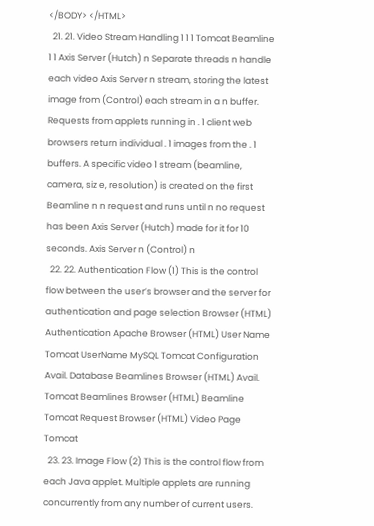</BODY> </HTML>
  21. 21. Video Stream Handling 1 1 1 Tomcat Beamline 1 1 Axis Server (Hutch) n Separate threads n handle each video Axis Server n stream, storing the latest image from (Control) each stream in a n buffer. Requests from applets running in . 1 client web browsers return individual . 1 images from the . 1 buffers. A specific video 1 stream (beamline, camera, siz e, resolution) is created on the first Beamline n n request and runs until n no request has been Axis Server (Hutch) made for it for 10 seconds. Axis Server n (Control) n
  22. 22. Authentication Flow (1) This is the control flow between the user’s browser and the server for authentication and page selection Browser (HTML) Authentication Apache Browser (HTML) User Name Tomcat UserName MySQL Tomcat Configuration Avail. Database Beamlines Browser (HTML) Avail. Tomcat Beamlines Browser (HTML) Beamline Tomcat Request Browser (HTML) Video Page Tomcat
  23. 23. Image Flow (2) This is the control flow from each Java applet. Multiple applets are running concurrently from any number of current users.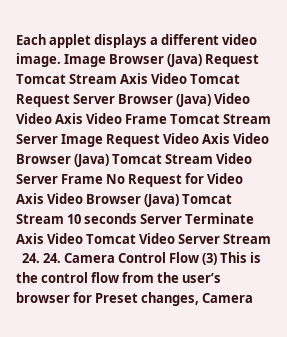Each applet displays a different video image. Image Browser (Java) Request Tomcat Stream Axis Video Tomcat Request Server Browser (Java) Video Video Axis Video Frame Tomcat Stream Server Image Request Video Axis Video Browser (Java) Tomcat Stream Video Server Frame No Request for Video Axis Video Browser (Java) Tomcat Stream 10 seconds Server Terminate Axis Video Tomcat Video Server Stream
  24. 24. Camera Control Flow (3) This is the control flow from the user’s browser for Preset changes, Camera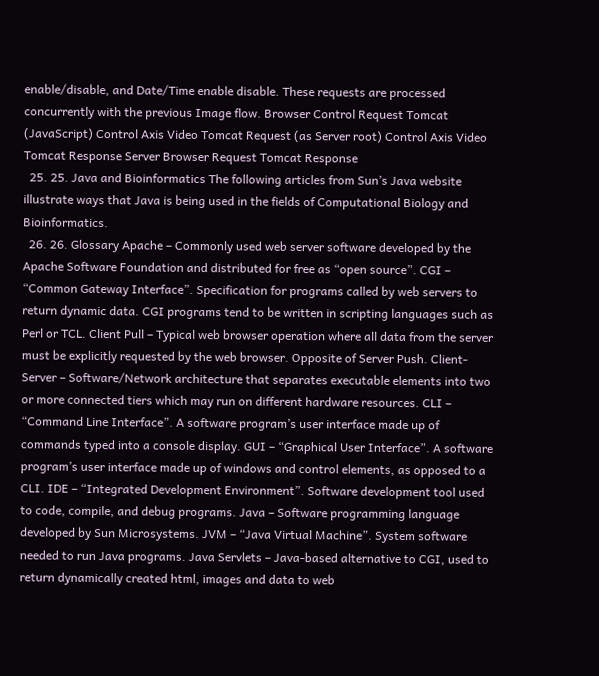enable/disable, and Date/Time enable disable. These requests are processed concurrently with the previous Image flow. Browser Control Request Tomcat (JavaScript) Control Axis Video Tomcat Request (as Server root) Control Axis Video Tomcat Response Server Browser Request Tomcat Response
  25. 25. Java and Bioinformatics The following articles from Sun’s Java website illustrate ways that Java is being used in the fields of Computational Biology and Bioinformatics.
  26. 26. Glossary Apache – Commonly used web server software developed by the Apache Software Foundation and distributed for free as “open source”. CGI – “Common Gateway Interface”. Specification for programs called by web servers to return dynamic data. CGI programs tend to be written in scripting languages such as Perl or TCL. Client Pull – Typical web browser operation where all data from the server must be explicitly requested by the web browser. Opposite of Server Push. Client-Server – Software/Network architecture that separates executable elements into two or more connected tiers which may run on different hardware resources. CLI – “Command Line Interface”. A software program’s user interface made up of commands typed into a console display. GUI – “Graphical User Interface”. A software program’s user interface made up of windows and control elements, as opposed to a CLI. IDE – “Integrated Development Environment”. Software development tool used to code, compile, and debug programs. Java – Software programming language developed by Sun Microsystems. JVM – “Java Virtual Machine”. System software needed to run Java programs. Java Servlets – Java-based alternative to CGI, used to return dynamically created html, images and data to web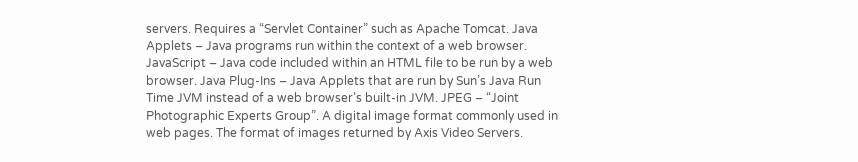servers. Requires a “Servlet Container” such as Apache Tomcat. Java Applets – Java programs run within the context of a web browser. JavaScript – Java code included within an HTML file to be run by a web browser. Java Plug-Ins – Java Applets that are run by Sun’s Java Run Time JVM instead of a web browser’s built-in JVM. JPEG – “Joint Photographic Experts Group”. A digital image format commonly used in web pages. The format of images returned by Axis Video Servers.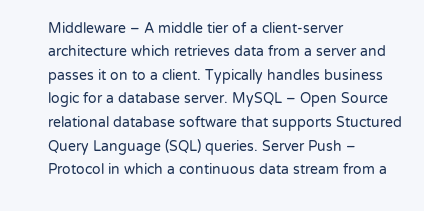Middleware – A middle tier of a client-server architecture which retrieves data from a server and passes it on to a client. Typically handles business logic for a database server. MySQL – Open Source relational database software that supports Stuctured Query Language (SQL) queries. Server Push – Protocol in which a continuous data stream from a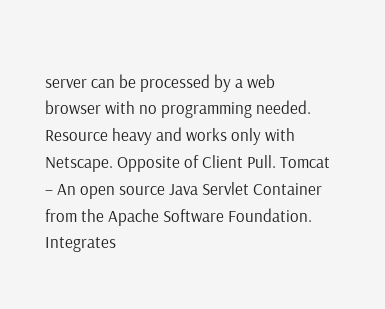server can be processed by a web browser with no programming needed. Resource heavy and works only with Netscape. Opposite of Client Pull. Tomcat – An open source Java Servlet Container from the Apache Software Foundation. Integrates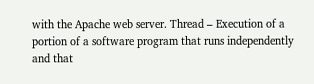with the Apache web server. Thread – Execution of a portion of a software program that runs independently and that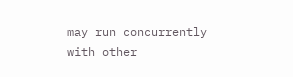may run concurrently with other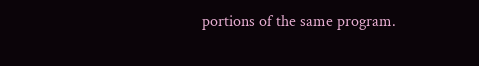portions of the same program.